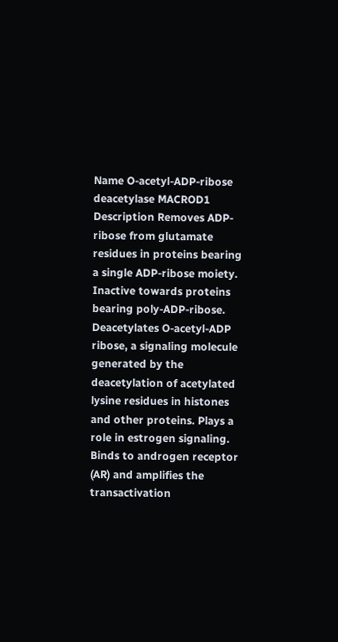Name O-acetyl-ADP-ribose deacetylase MACROD1
Description Removes ADP-ribose from glutamate residues in proteins bearing a single ADP-ribose moiety. Inactive towards proteins bearing poly-ADP-ribose. Deacetylates O-acetyl-ADP ribose, a signaling molecule generated by the deacetylation of acetylated lysine residues in histones and other proteins. Plays a role in estrogen signaling. Binds to androgen receptor (AR) and amplifies the transactivation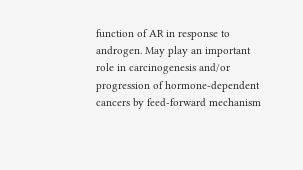function of AR in response to androgen. May play an important role in carcinogenesis and/or progression of hormone-dependent cancers by feed-forward mechanism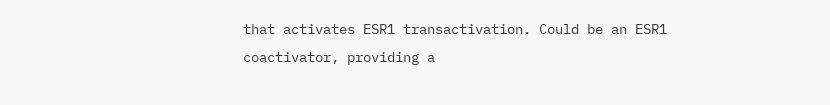that activates ESR1 transactivation. Could be an ESR1 coactivator, providing a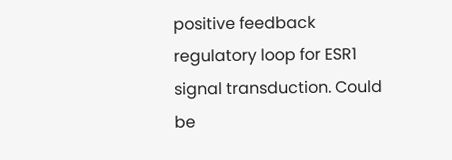positive feedback regulatory loop for ESR1 signal transduction. Could be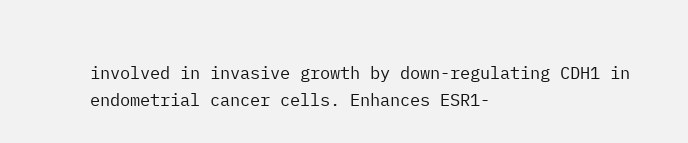involved in invasive growth by down-regulating CDH1 in endometrial cancer cells. Enhances ESR1-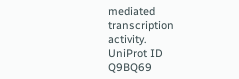mediated transcription activity.
UniProt ID Q9BQ69